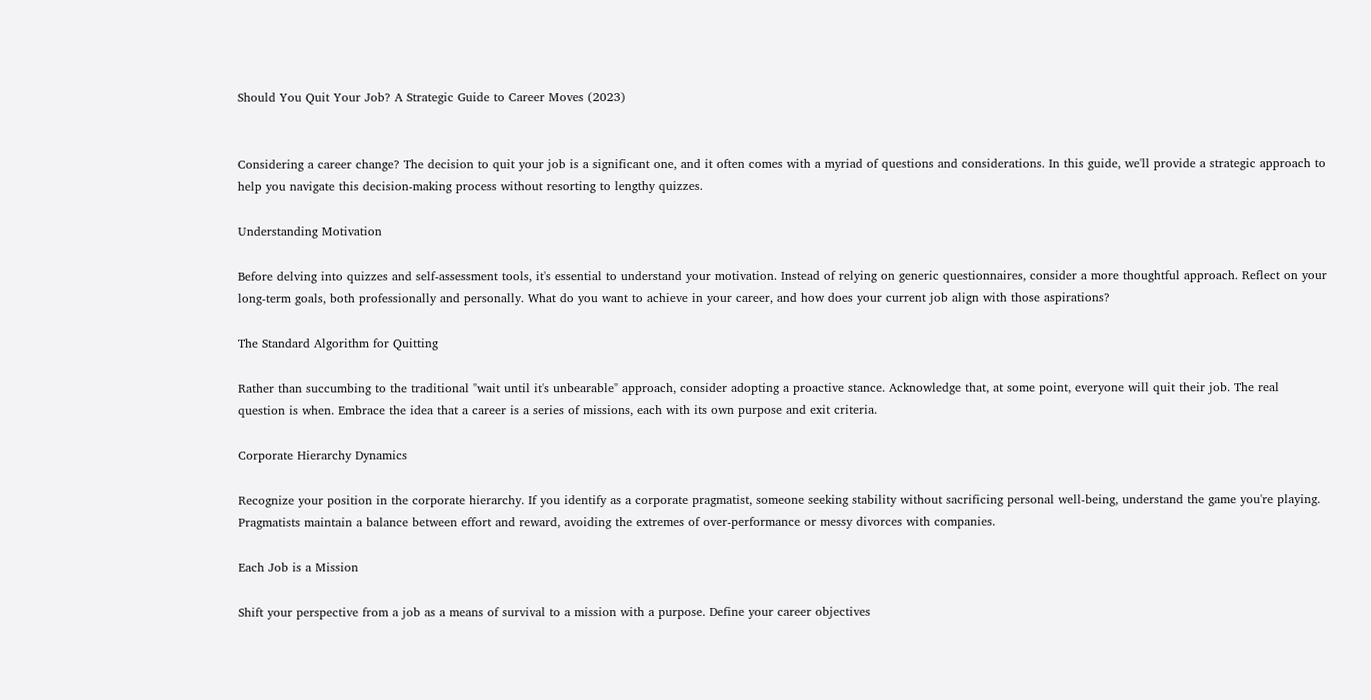Should You Quit Your Job? A Strategic Guide to Career Moves (2023)


Considering a career change? The decision to quit your job is a significant one, and it often comes with a myriad of questions and considerations. In this guide, we'll provide a strategic approach to help you navigate this decision-making process without resorting to lengthy quizzes.

Understanding Motivation

Before delving into quizzes and self-assessment tools, it's essential to understand your motivation. Instead of relying on generic questionnaires, consider a more thoughtful approach. Reflect on your long-term goals, both professionally and personally. What do you want to achieve in your career, and how does your current job align with those aspirations?

The Standard Algorithm for Quitting

Rather than succumbing to the traditional "wait until it's unbearable" approach, consider adopting a proactive stance. Acknowledge that, at some point, everyone will quit their job. The real question is when. Embrace the idea that a career is a series of missions, each with its own purpose and exit criteria.

Corporate Hierarchy Dynamics

Recognize your position in the corporate hierarchy. If you identify as a corporate pragmatist, someone seeking stability without sacrificing personal well-being, understand the game you're playing. Pragmatists maintain a balance between effort and reward, avoiding the extremes of over-performance or messy divorces with companies.

Each Job is a Mission

Shift your perspective from a job as a means of survival to a mission with a purpose. Define your career objectives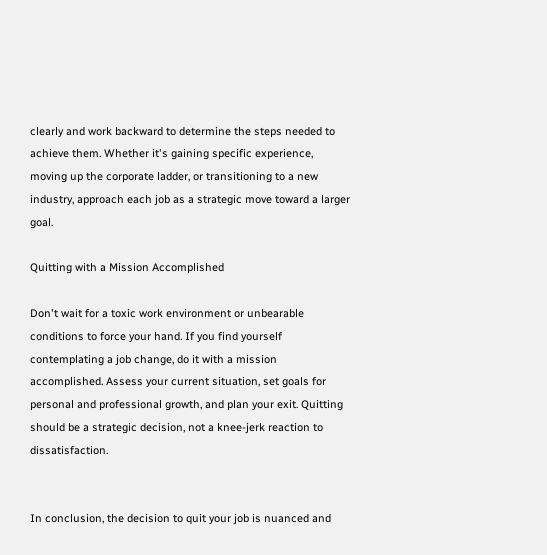clearly and work backward to determine the steps needed to achieve them. Whether it's gaining specific experience, moving up the corporate ladder, or transitioning to a new industry, approach each job as a strategic move toward a larger goal.

Quitting with a Mission Accomplished

Don't wait for a toxic work environment or unbearable conditions to force your hand. If you find yourself contemplating a job change, do it with a mission accomplished. Assess your current situation, set goals for personal and professional growth, and plan your exit. Quitting should be a strategic decision, not a knee-jerk reaction to dissatisfaction.


In conclusion, the decision to quit your job is nuanced and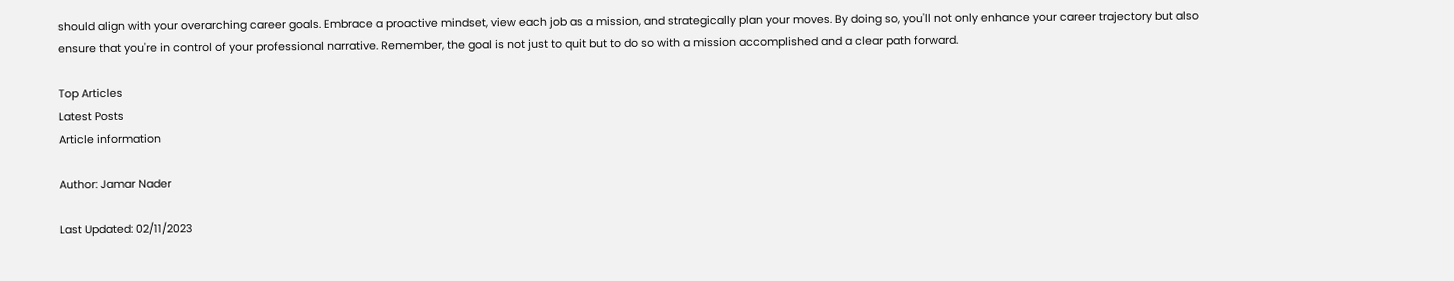should align with your overarching career goals. Embrace a proactive mindset, view each job as a mission, and strategically plan your moves. By doing so, you'll not only enhance your career trajectory but also ensure that you're in control of your professional narrative. Remember, the goal is not just to quit but to do so with a mission accomplished and a clear path forward.

Top Articles
Latest Posts
Article information

Author: Jamar Nader

Last Updated: 02/11/2023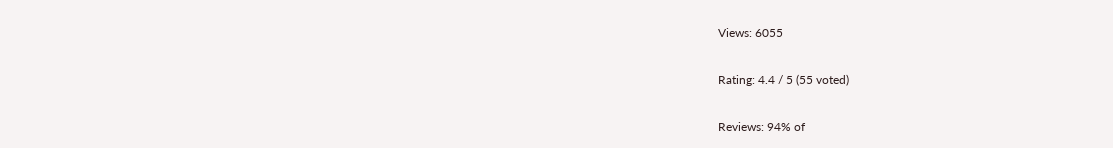Views: 6055

Rating: 4.4 / 5 (55 voted)

Reviews: 94% of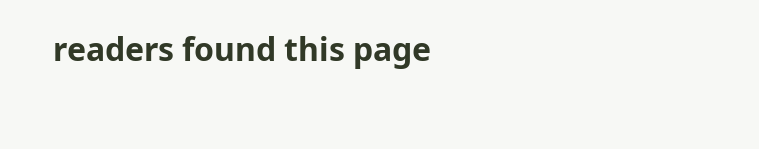readers found this page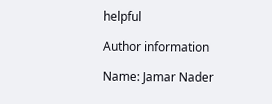helpful

Author information

Name: Jamar Nader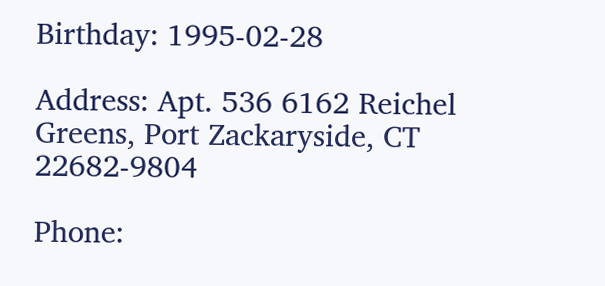Birthday: 1995-02-28

Address: Apt. 536 6162 Reichel Greens, Port Zackaryside, CT 22682-9804

Phone: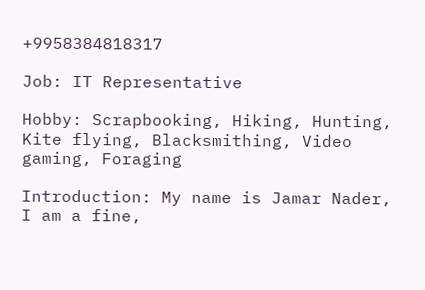+9958384818317

Job: IT Representative

Hobby: Scrapbooking, Hiking, Hunting, Kite flying, Blacksmithing, Video gaming, Foraging

Introduction: My name is Jamar Nader, I am a fine,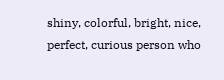shiny, colorful, bright, nice, perfect, curious person who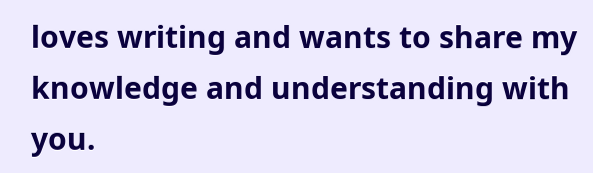loves writing and wants to share my knowledge and understanding with you.